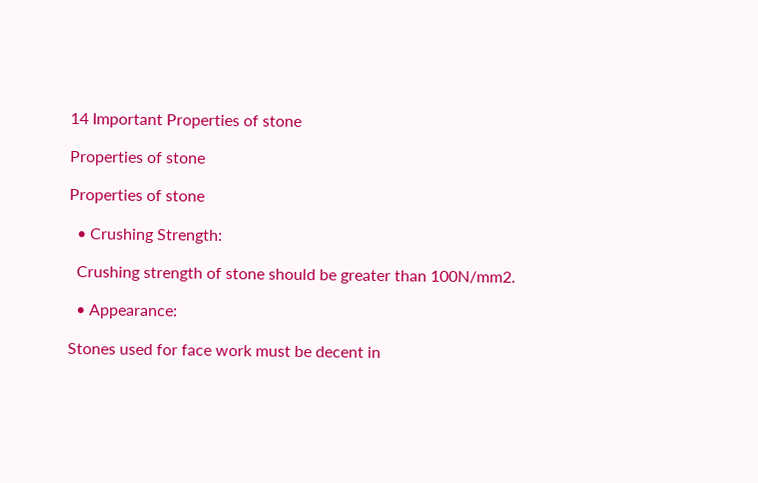14 Important Properties of stone

Properties of stone

Properties of stone

  • Crushing Strength:

  Crushing strength of stone should be greater than 100N/mm2.

  • Appearance:

Stones used for face work must be decent in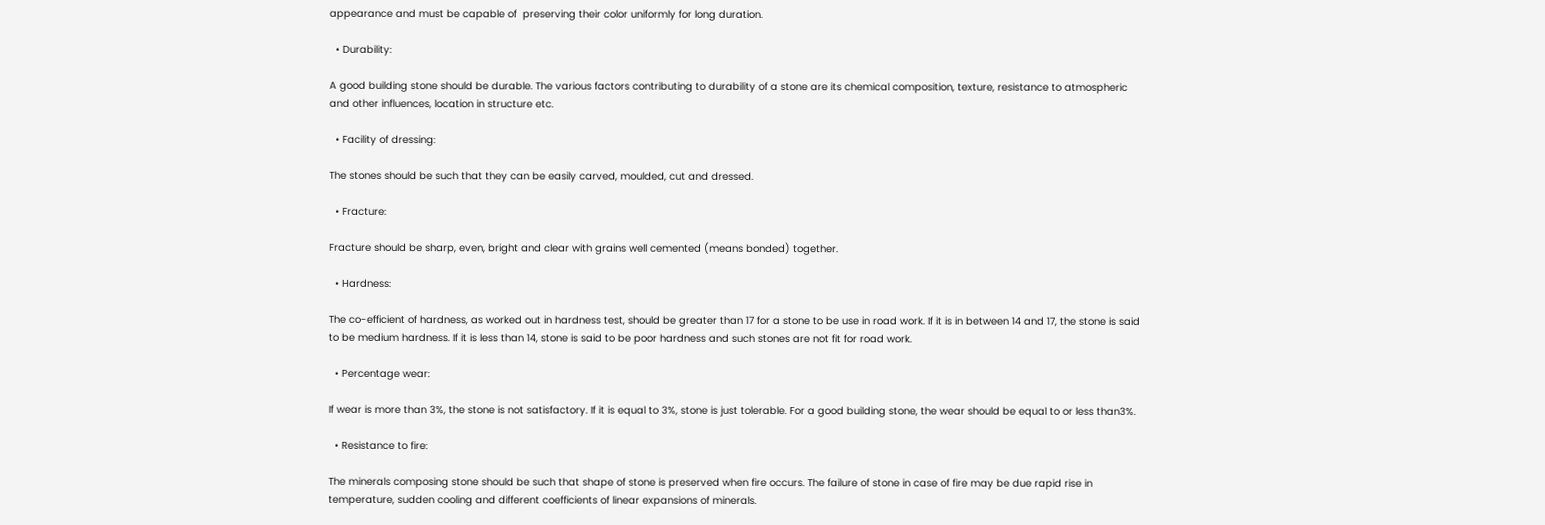appearance and must be capable of  preserving their color uniformly for long duration.

  • Durability:

A good building stone should be durable. The various factors contributing to durability of a stone are its chemical composition, texture, resistance to atmospheric and other influences, location in structure etc.

  • Facility of dressing:

The stones should be such that they can be easily carved, moulded, cut and dressed.

  • Fracture:

Fracture should be sharp, even, bright and clear with grains well cemented (means bonded) together.

  • Hardness:

The co-efficient of hardness, as worked out in hardness test, should be greater than 17 for a stone to be use in road work. If it is in between 14 and 17, the stone is said to be medium hardness. If it is less than 14, stone is said to be poor hardness and such stones are not fit for road work.

  • Percentage wear:

If wear is more than 3%, the stone is not satisfactory. If it is equal to 3%, stone is just tolerable. For a good building stone, the wear should be equal to or less than3%.

  • Resistance to fire:

The minerals composing stone should be such that shape of stone is preserved when fire occurs. The failure of stone in case of fire may be due rapid rise in temperature, sudden cooling and different coefficients of linear expansions of minerals.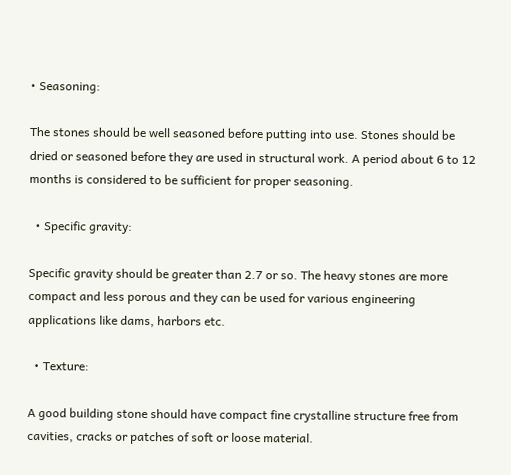• Seasoning:

The stones should be well seasoned before putting into use. Stones should be dried or seasoned before they are used in structural work. A period about 6 to 12 months is considered to be sufficient for proper seasoning.

  • Specific gravity:

Specific gravity should be greater than 2.7 or so. The heavy stones are more compact and less porous and they can be used for various engineering applications like dams, harbors etc.

  • Texture:

A good building stone should have compact fine crystalline structure free from cavities, cracks or patches of soft or loose material.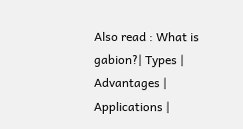Also read : What is gabion?| Types | Advantages | Applications |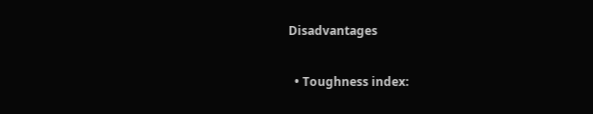Disadvantages

  • Toughness index: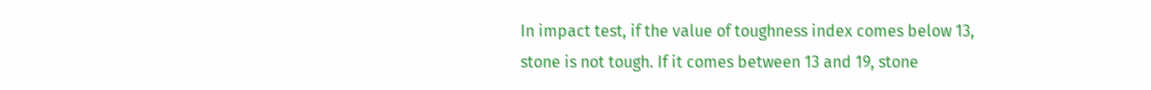In impact test, if the value of toughness index comes below 13, stone is not tough. If it comes between 13 and 19, stone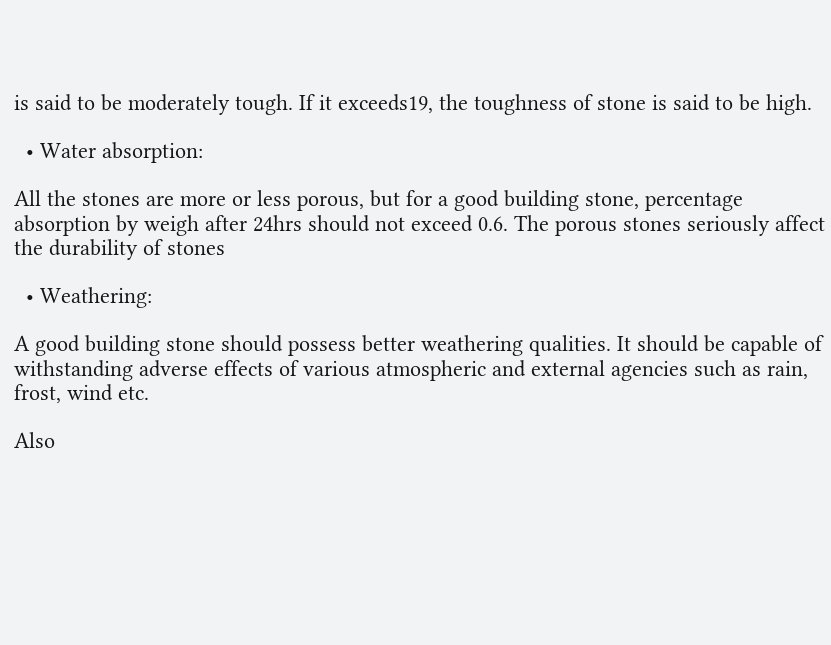is said to be moderately tough. If it exceeds19, the toughness of stone is said to be high.

  • Water absorption:

All the stones are more or less porous, but for a good building stone, percentage absorption by weigh after 24hrs should not exceed 0.6. The porous stones seriously affect the durability of stones

  • Weathering:

A good building stone should possess better weathering qualities. It should be capable of withstanding adverse effects of various atmospheric and external agencies such as rain, frost, wind etc.

Also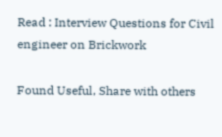Read : Interview Questions for Civil engineer on Brickwork

Found Useful, Share with others